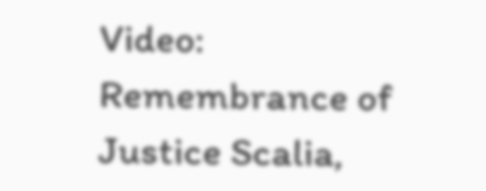Video: Remembrance of Justice Scalia,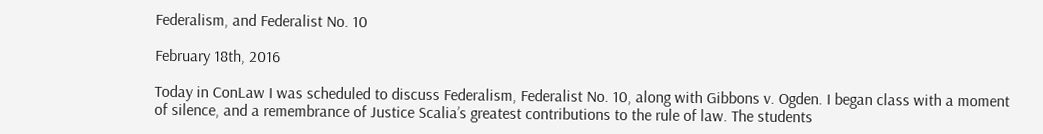Federalism, and Federalist No. 10

February 18th, 2016

Today in ConLaw I was scheduled to discuss Federalism, Federalist No. 10, along with Gibbons v. Ogden. I began class with a moment of silence, and a remembrance of Justice Scalia’s greatest contributions to the rule of law. The students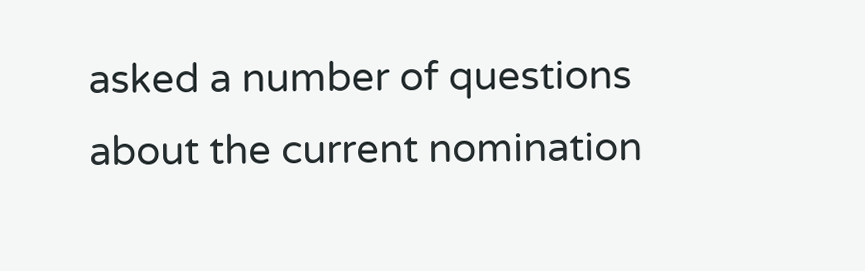asked a number of questions about the current nomination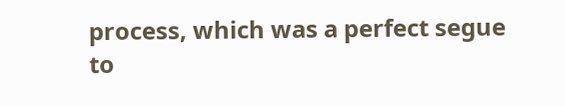process, which was a perfect segue to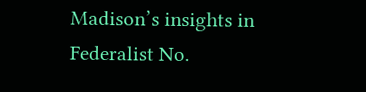Madison’s insights in Federalist No.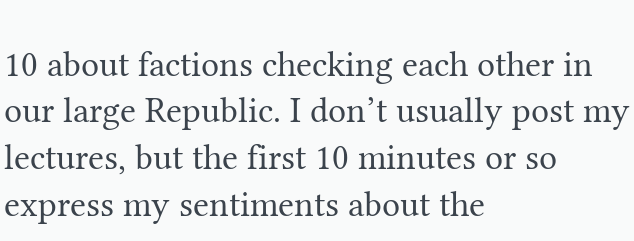10 about factions checking each other in our large Republic. I don’t usually post my lectures, but the first 10 minutes or so express my sentiments about the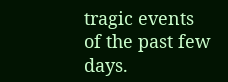tragic events of the past few days.